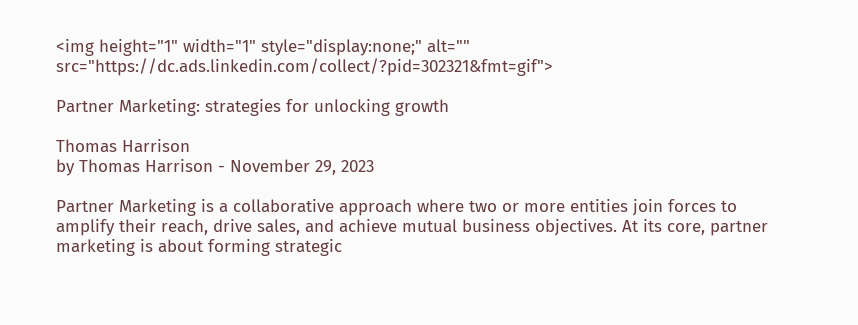<img height="1" width="1" style="display:none;" alt="" src="https://dc.ads.linkedin.com/collect/?pid=302321&fmt=gif">

Partner Marketing: strategies for unlocking growth

Thomas Harrison
by Thomas Harrison - November 29, 2023

Partner Marketing is a collaborative approach where two or more entities join forces to amplify their reach, drive sales, and achieve mutual business objectives. At its core, partner marketing is about forming strategic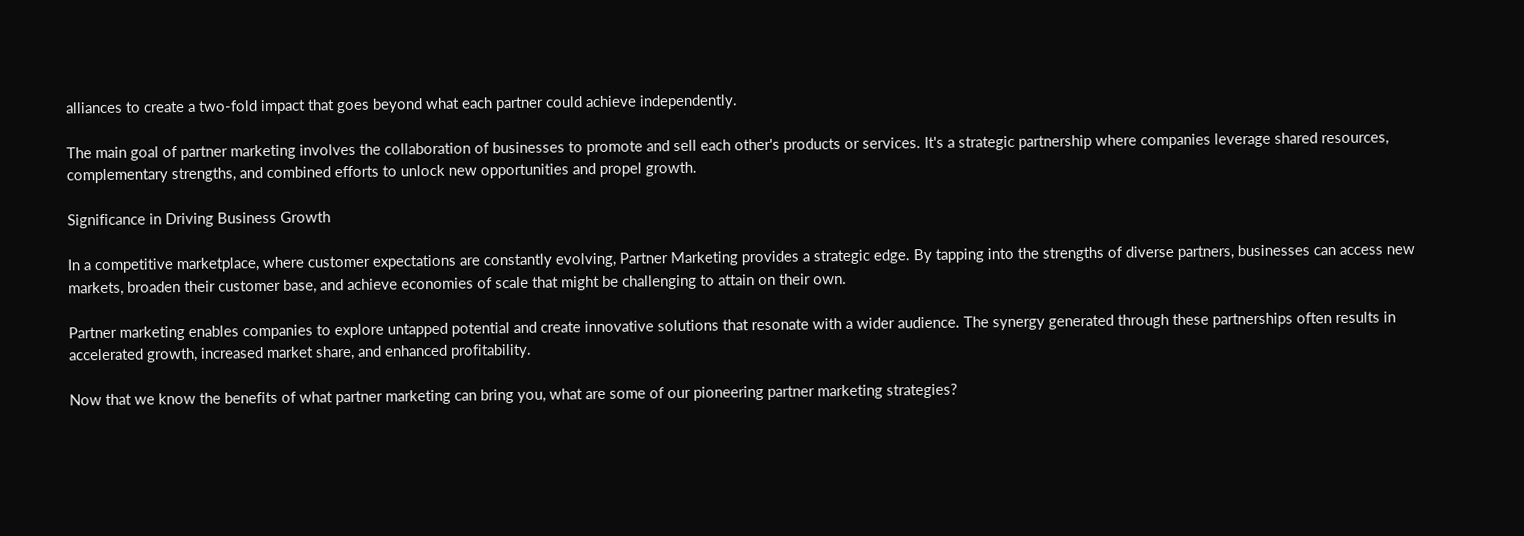alliances to create a two-fold impact that goes beyond what each partner could achieve independently.

The main goal of partner marketing involves the collaboration of businesses to promote and sell each other's products or services. It's a strategic partnership where companies leverage shared resources, complementary strengths, and combined efforts to unlock new opportunities and propel growth.

Significance in Driving Business Growth

In a competitive marketplace, where customer expectations are constantly evolving, Partner Marketing provides a strategic edge. By tapping into the strengths of diverse partners, businesses can access new markets, broaden their customer base, and achieve economies of scale that might be challenging to attain on their own.

Partner marketing enables companies to explore untapped potential and create innovative solutions that resonate with a wider audience. The synergy generated through these partnerships often results in accelerated growth, increased market share, and enhanced profitability.

Now that we know the benefits of what partner marketing can bring you, what are some of our pioneering partner marketing strategies?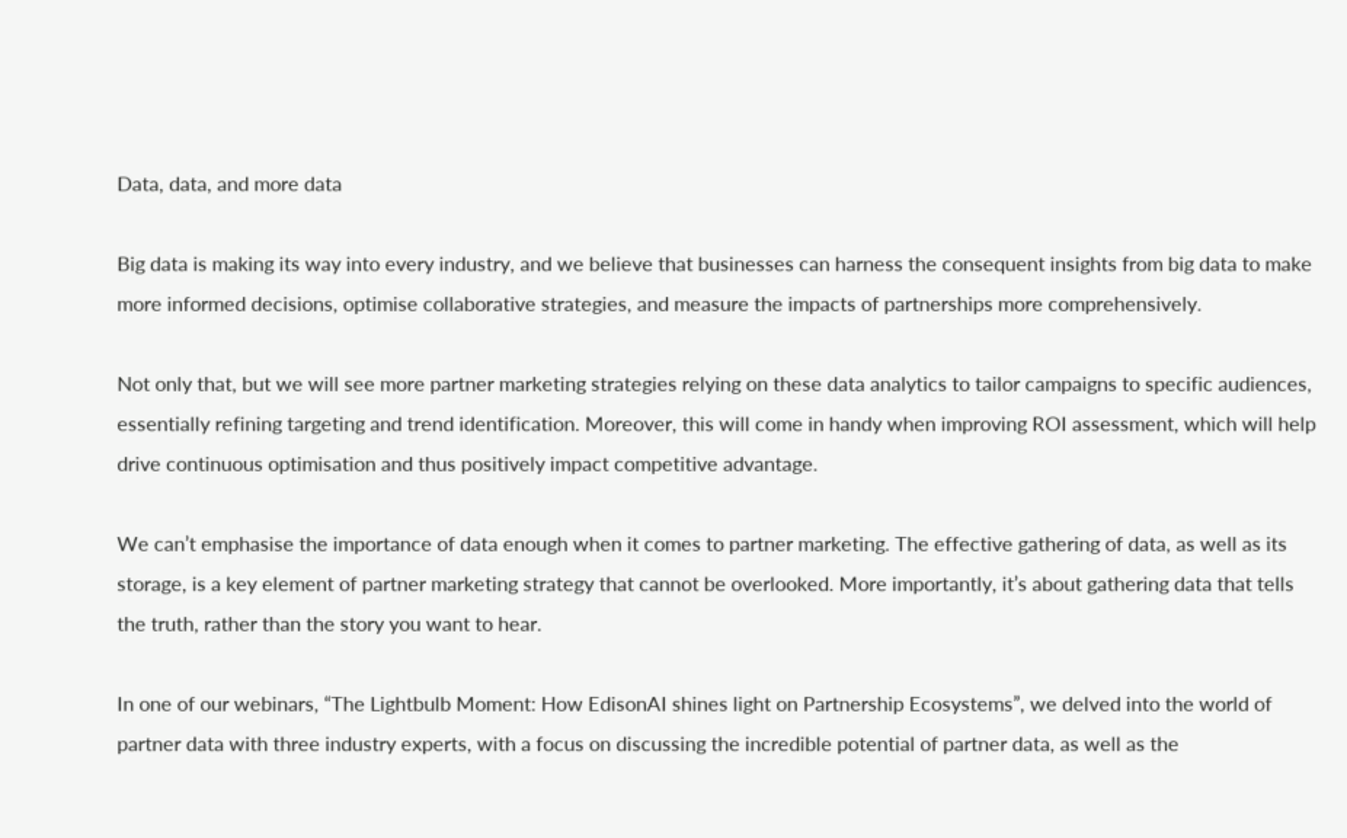Data, data, and more data

Big data is making its way into every industry, and we believe that businesses can harness the consequent insights from big data to make more informed decisions, optimise collaborative strategies, and measure the impacts of partnerships more comprehensively.

Not only that, but we will see more partner marketing strategies relying on these data analytics to tailor campaigns to specific audiences, essentially refining targeting and trend identification. Moreover, this will come in handy when improving ROI assessment, which will help drive continuous optimisation and thus positively impact competitive advantage.

We can’t emphasise the importance of data enough when it comes to partner marketing. The effective gathering of data, as well as its storage, is a key element of partner marketing strategy that cannot be overlooked. More importantly, it’s about gathering data that tells the truth, rather than the story you want to hear.

In one of our webinars, “The Lightbulb Moment: How EdisonAI shines light on Partnership Ecosystems”, we delved into the world of partner data with three industry experts, with a focus on discussing the incredible potential of partner data, as well as the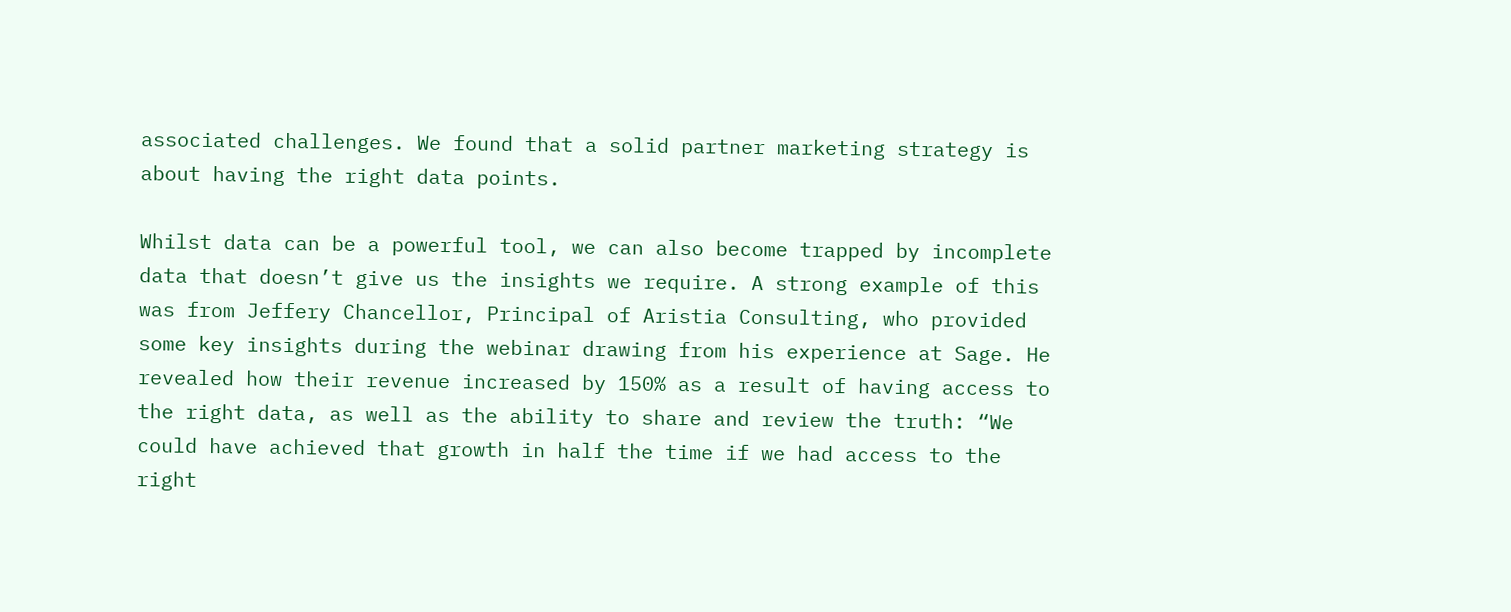associated challenges. We found that a solid partner marketing strategy is about having the right data points.

Whilst data can be a powerful tool, we can also become trapped by incomplete data that doesn’t give us the insights we require. A strong example of this was from Jeffery Chancellor, Principal of Aristia Consulting, who provided some key insights during the webinar drawing from his experience at Sage. He revealed how their revenue increased by 150% as a result of having access to the right data, as well as the ability to share and review the truth: “We could have achieved that growth in half the time if we had access to the right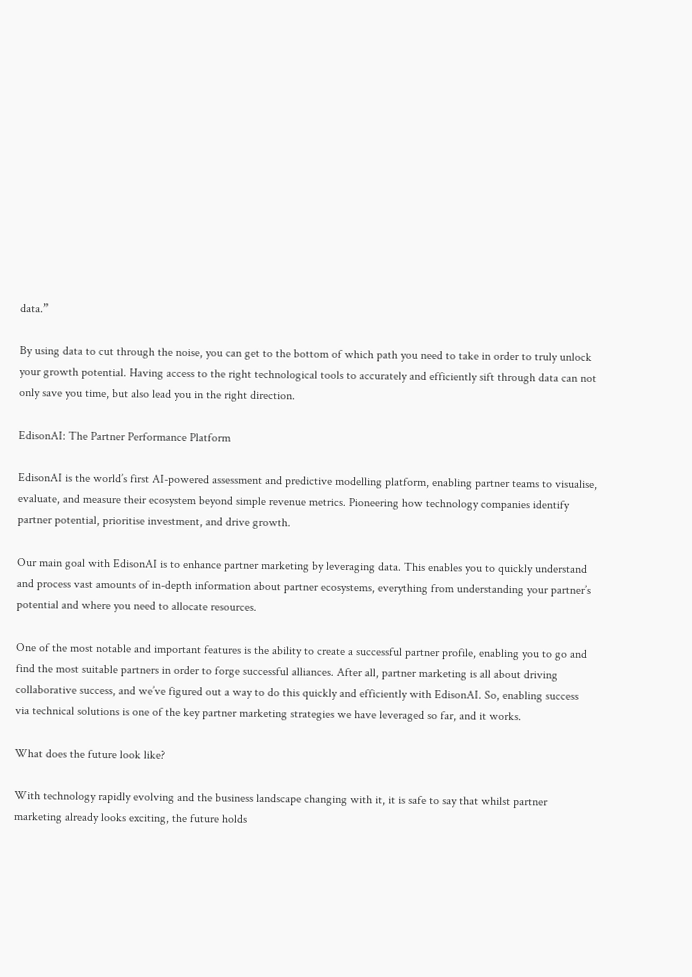data.”

By using data to cut through the noise, you can get to the bottom of which path you need to take in order to truly unlock your growth potential. Having access to the right technological tools to accurately and efficiently sift through data can not only save you time, but also lead you in the right direction.

EdisonAI: The Partner Performance Platform

EdisonAI is the world’s first AI-powered assessment and predictive modelling platform, enabling partner teams to visualise, evaluate, and measure their ecosystem beyond simple revenue metrics. Pioneering how technology companies identify partner potential, prioritise investment, and drive growth.

Our main goal with EdisonAI is to enhance partner marketing by leveraging data. This enables you to quickly understand and process vast amounts of in-depth information about partner ecosystems, everything from understanding your partner’s potential and where you need to allocate resources.

One of the most notable and important features is the ability to create a successful partner profile, enabling you to go and find the most suitable partners in order to forge successful alliances. After all, partner marketing is all about driving collaborative success, and we’ve figured out a way to do this quickly and efficiently with EdisonAI. So, enabling success via technical solutions is one of the key partner marketing strategies we have leveraged so far, and it works.

What does the future look like?

With technology rapidly evolving and the business landscape changing with it, it is safe to say that whilst partner marketing already looks exciting, the future holds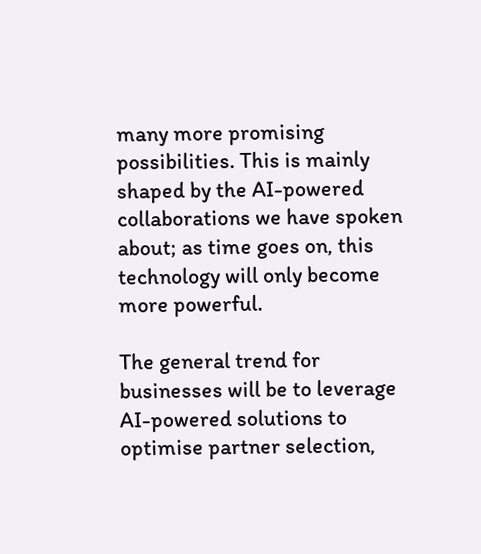many more promising possibilities. This is mainly shaped by the AI-powered collaborations we have spoken about; as time goes on, this technology will only become more powerful.

The general trend for businesses will be to leverage AI-powered solutions to optimise partner selection,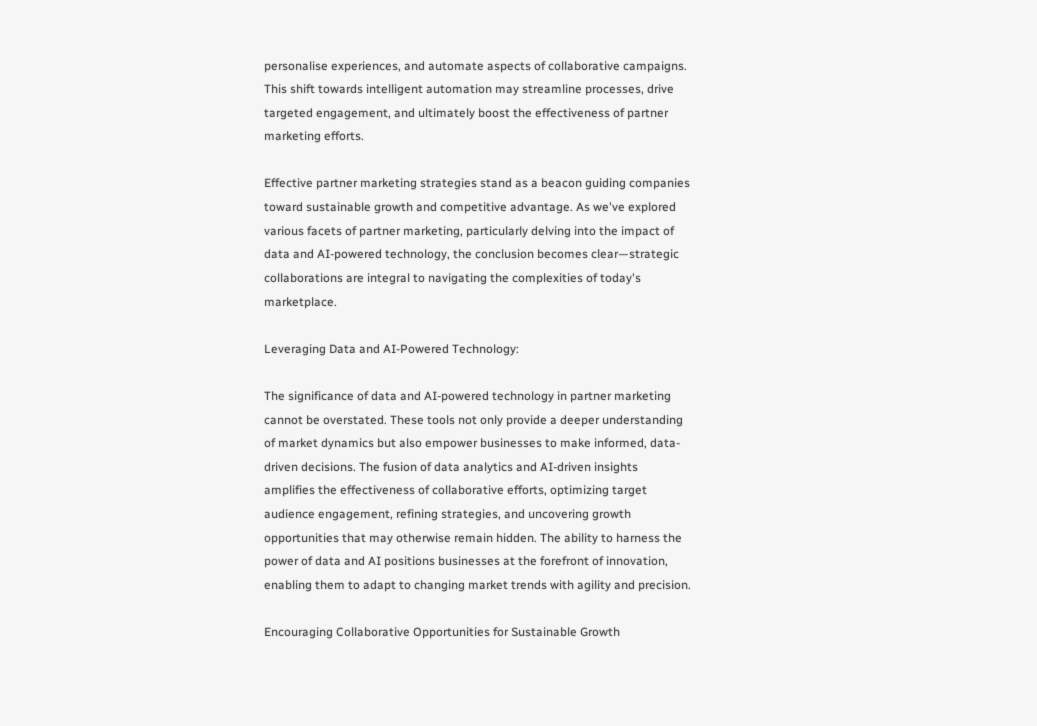personalise experiences, and automate aspects of collaborative campaigns. This shift towards intelligent automation may streamline processes, drive targeted engagement, and ultimately boost the effectiveness of partner marketing efforts.

Effective partner marketing strategies stand as a beacon guiding companies toward sustainable growth and competitive advantage. As we've explored various facets of partner marketing, particularly delving into the impact of data and AI-powered technology, the conclusion becomes clear—strategic collaborations are integral to navigating the complexities of today's marketplace.

Leveraging Data and AI-Powered Technology:

The significance of data and AI-powered technology in partner marketing cannot be overstated. These tools not only provide a deeper understanding of market dynamics but also empower businesses to make informed, data-driven decisions. The fusion of data analytics and AI-driven insights amplifies the effectiveness of collaborative efforts, optimizing target audience engagement, refining strategies, and uncovering growth opportunities that may otherwise remain hidden. The ability to harness the power of data and AI positions businesses at the forefront of innovation, enabling them to adapt to changing market trends with agility and precision.

Encouraging Collaborative Opportunities for Sustainable Growth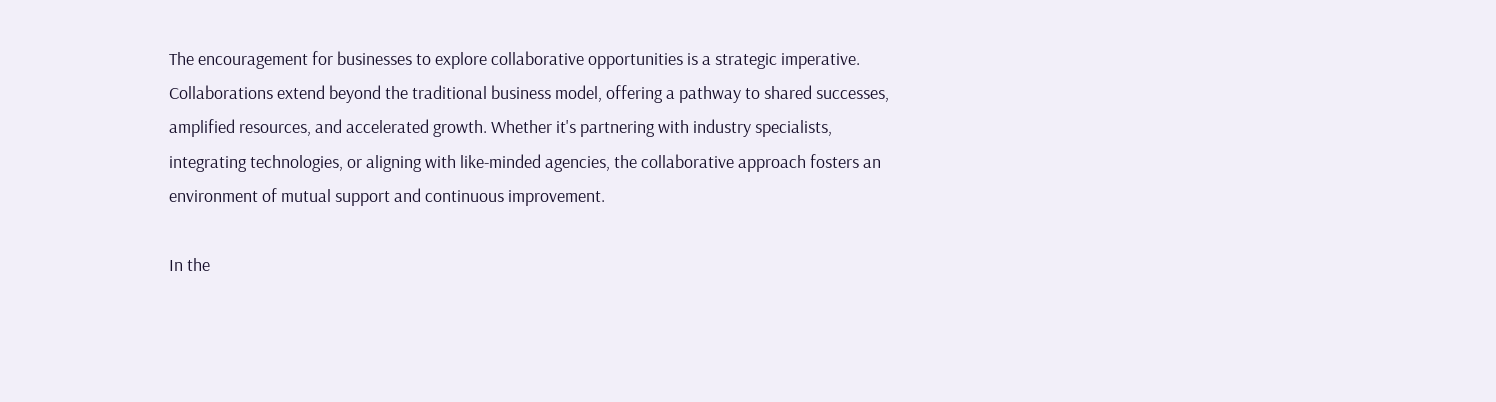The encouragement for businesses to explore collaborative opportunities is a strategic imperative. Collaborations extend beyond the traditional business model, offering a pathway to shared successes, amplified resources, and accelerated growth. Whether it's partnering with industry specialists, integrating technologies, or aligning with like-minded agencies, the collaborative approach fosters an environment of mutual support and continuous improvement.

In the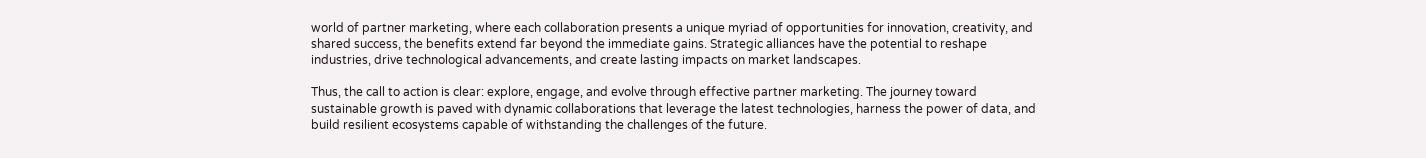world of partner marketing, where each collaboration presents a unique myriad of opportunities for innovation, creativity, and shared success, the benefits extend far beyond the immediate gains. Strategic alliances have the potential to reshape industries, drive technological advancements, and create lasting impacts on market landscapes.

Thus, the call to action is clear: explore, engage, and evolve through effective partner marketing. The journey toward sustainable growth is paved with dynamic collaborations that leverage the latest technologies, harness the power of data, and build resilient ecosystems capable of withstanding the challenges of the future.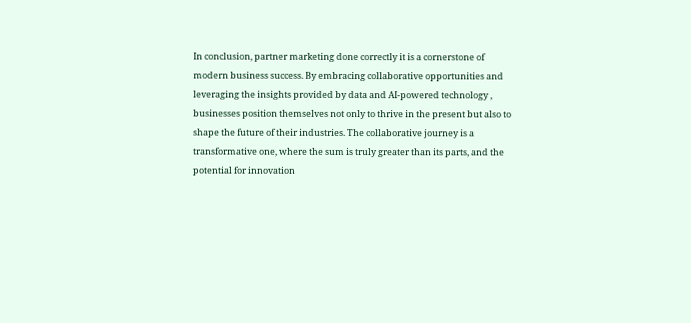In conclusion, partner marketing done correctly it is a cornerstone of modern business success. By embracing collaborative opportunities and leveraging the insights provided by data and AI-powered technology , businesses position themselves not only to thrive in the present but also to shape the future of their industries. The collaborative journey is a transformative one, where the sum is truly greater than its parts, and the potential for innovation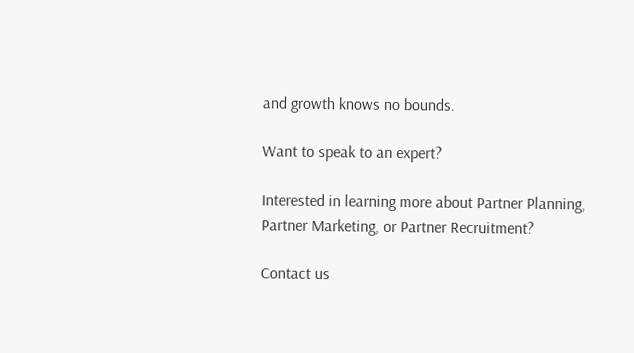and growth knows no bounds.

Want to speak to an expert?

Interested in learning more about Partner Planning, Partner Marketing, or Partner Recruitment?

Contact us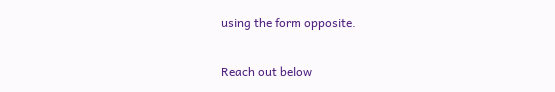using the form opposite.

Reach out below